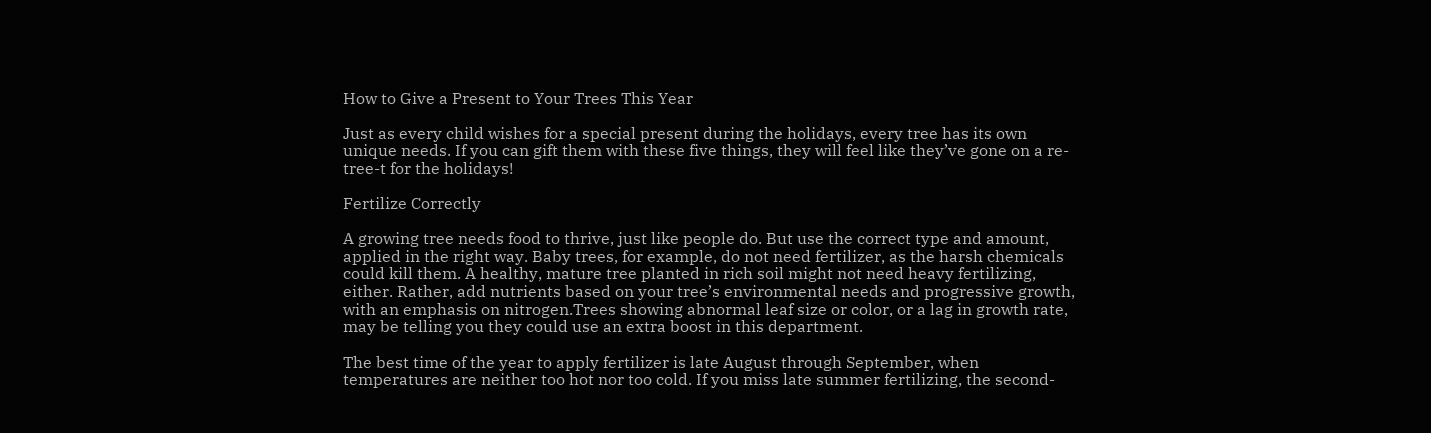How to Give a Present to Your Trees This Year

Just as every child wishes for a special present during the holidays, every tree has its own unique needs. If you can gift them with these five things, they will feel like they’ve gone on a re-tree-t for the holidays!

Fertilize Correctly

A growing tree needs food to thrive, just like people do. But use the correct type and amount, applied in the right way. Baby trees, for example, do not need fertilizer, as the harsh chemicals could kill them. A healthy, mature tree planted in rich soil might not need heavy fertilizing, either. Rather, add nutrients based on your tree’s environmental needs and progressive growth, with an emphasis on nitrogen.Trees showing abnormal leaf size or color, or a lag in growth rate, may be telling you they could use an extra boost in this department.

The best time of the year to apply fertilizer is late August through September, when temperatures are neither too hot nor too cold. If you miss late summer fertilizing, the second-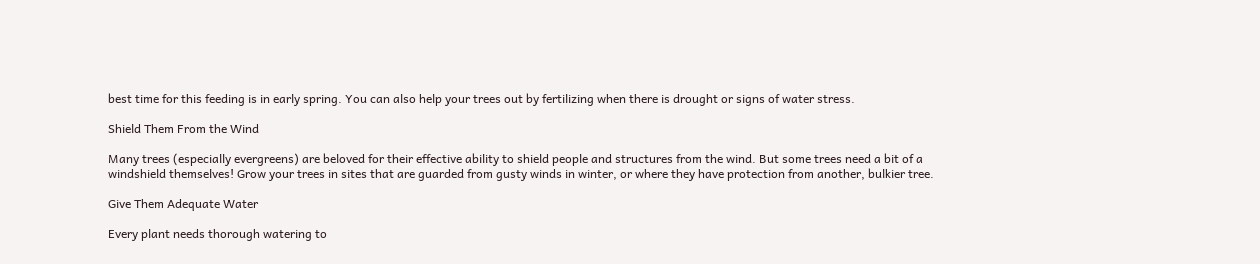best time for this feeding is in early spring. You can also help your trees out by fertilizing when there is drought or signs of water stress.

Shield Them From the Wind

Many trees (especially evergreens) are beloved for their effective ability to shield people and structures from the wind. But some trees need a bit of a windshield themselves! Grow your trees in sites that are guarded from gusty winds in winter, or where they have protection from another, bulkier tree.

Give Them Adequate Water

Every plant needs thorough watering to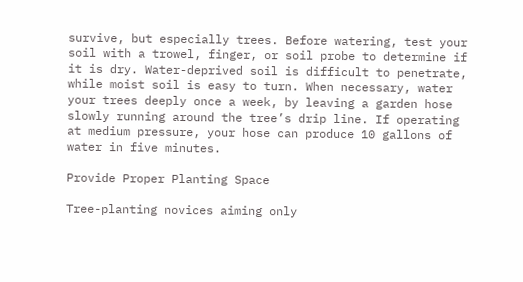survive, but especially trees. Before watering, test your soil with a trowel, finger, or soil probe to determine if it is dry. Water-deprived soil is difficult to penetrate, while moist soil is easy to turn. When necessary, water your trees deeply once a week, by leaving a garden hose slowly running around the tree’s drip line. If operating at medium pressure, your hose can produce 10 gallons of water in five minutes.

Provide Proper Planting Space

Tree-planting novices aiming only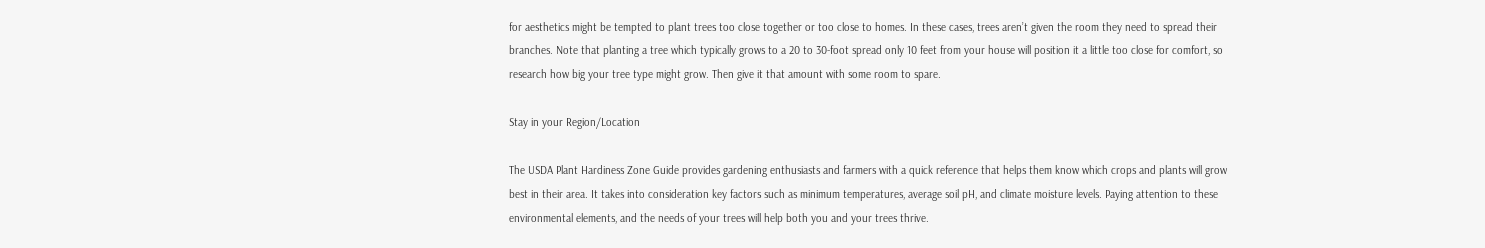for aesthetics might be tempted to plant trees too close together or too close to homes. In these cases, trees aren’t given the room they need to spread their branches. Note that planting a tree which typically grows to a 20 to 30-foot spread only 10 feet from your house will position it a little too close for comfort, so research how big your tree type might grow. Then give it that amount with some room to spare.

Stay in your Region/Location

The USDA Plant Hardiness Zone Guide provides gardening enthusiasts and farmers with a quick reference that helps them know which crops and plants will grow best in their area. It takes into consideration key factors such as minimum temperatures, average soil pH, and climate moisture levels. Paying attention to these environmental elements, and the needs of your trees will help both you and your trees thrive.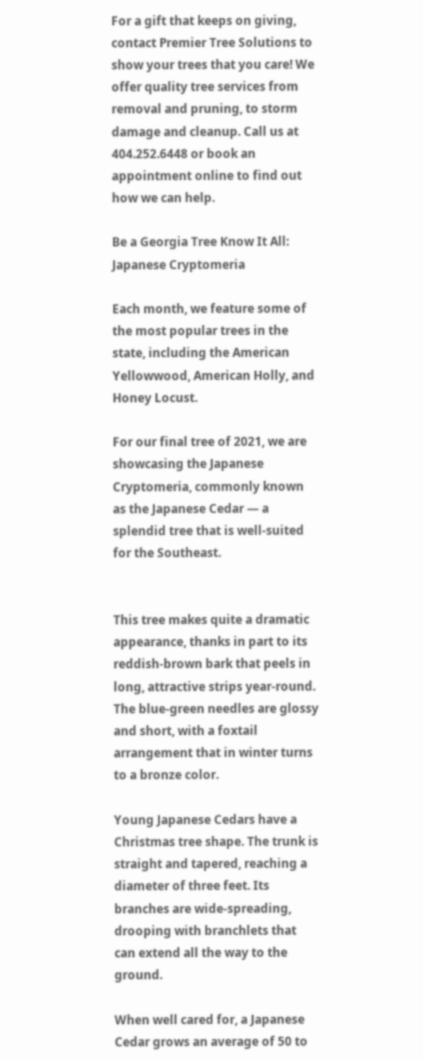For a gift that keeps on giving, contact Premier Tree Solutions to show your trees that you care! We offer quality tree services from removal and pruning, to storm damage and cleanup. Call us at 404.252.6448 or book an appointment online to find out how we can help.

Be a Georgia Tree Know It All: Japanese Cryptomeria

Each month, we feature some of the most popular trees in the state, including the American Yellowwood, American Holly, and Honey Locust.

For our final tree of 2021, we are showcasing the Japanese Cryptomeria, commonly known as the Japanese Cedar — a splendid tree that is well-suited for the Southeast.


This tree makes quite a dramatic appearance, thanks in part to its reddish-brown bark that peels in long, attractive strips year-round. The blue-green needles are glossy and short, with a foxtail arrangement that in winter turns to a bronze color.

Young Japanese Cedars have a Christmas tree shape. The trunk is straight and tapered, reaching a diameter of three feet. Its branches are wide-spreading, drooping with branchlets that can extend all the way to the ground.

When well cared for, a Japanese Cedar grows an average of 50 to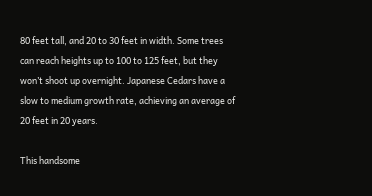80 feet tall, and 20 to 30 feet in width. Some trees can reach heights up to 100 to 125 feet, but they won’t shoot up overnight. Japanese Cedars have a slow to medium growth rate, achieving an average of 20 feet in 20 years.

This handsome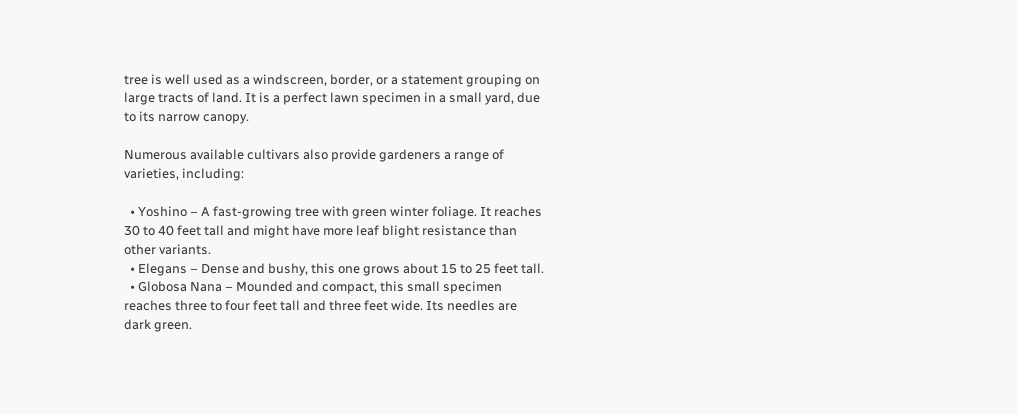tree is well used as a windscreen, border, or a statement grouping on large tracts of land. It is a perfect lawn specimen in a small yard, due to its narrow canopy.

Numerous available cultivars also provide gardeners a range of varieties, including:

  • Yoshino – A fast-growing tree with green winter foliage. It reaches 30 to 40 feet tall and might have more leaf blight resistance than other variants.
  • Elegans – Dense and bushy, this one grows about 15 to 25 feet tall.
  • Globosa Nana – Mounded and compact, this small specimen reaches three to four feet tall and three feet wide. Its needles are dark green.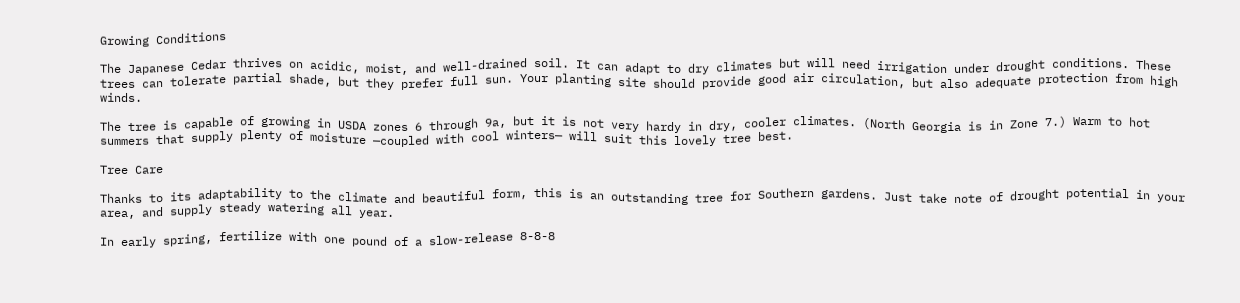Growing Conditions

The Japanese Cedar thrives on acidic, moist, and well-drained soil. It can adapt to dry climates but will need irrigation under drought conditions. These trees can tolerate partial shade, but they prefer full sun. Your planting site should provide good air circulation, but also adequate protection from high winds.

The tree is capable of growing in USDA zones 6 through 9a, but it is not very hardy in dry, cooler climates. (North Georgia is in Zone 7.) Warm to hot summers that supply plenty of moisture —coupled with cool winters— will suit this lovely tree best.

Tree Care

Thanks to its adaptability to the climate and beautiful form, this is an outstanding tree for Southern gardens. Just take note of drought potential in your area, and supply steady watering all year.

In early spring, fertilize with one pound of a slow-release 8-8-8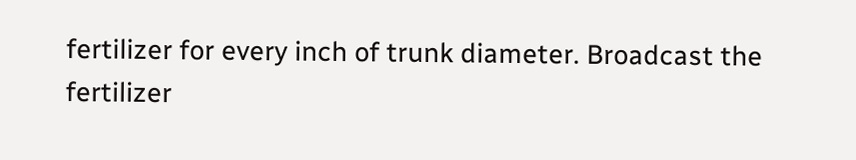fertilizer for every inch of trunk diameter. Broadcast the fertilizer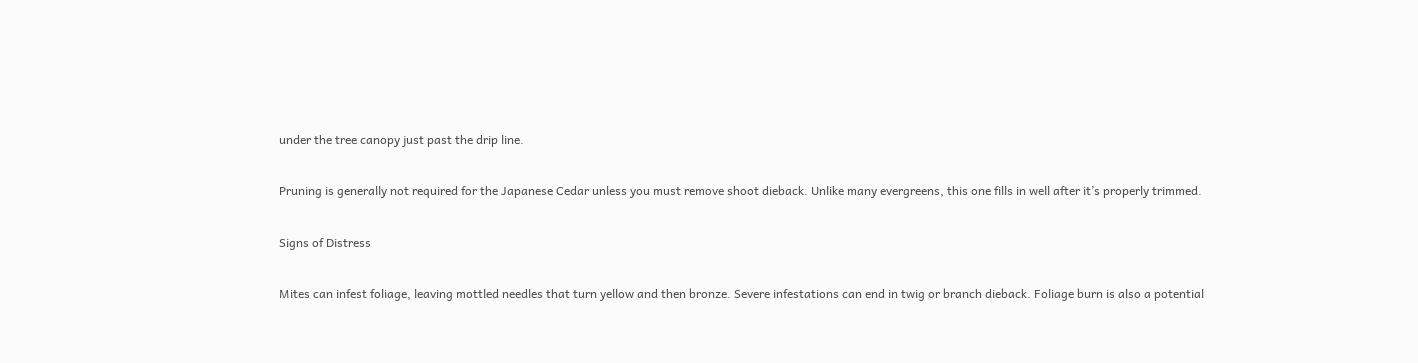under the tree canopy just past the drip line.

Pruning is generally not required for the Japanese Cedar unless you must remove shoot dieback. Unlike many evergreens, this one fills in well after it’s properly trimmed.

Signs of Distress

Mites can infest foliage, leaving mottled needles that turn yellow and then bronze. Severe infestations can end in twig or branch dieback. Foliage burn is also a potential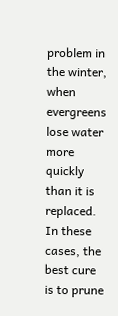problem in the winter, when evergreens lose water more quickly than it is replaced. In these cases, the best cure is to prune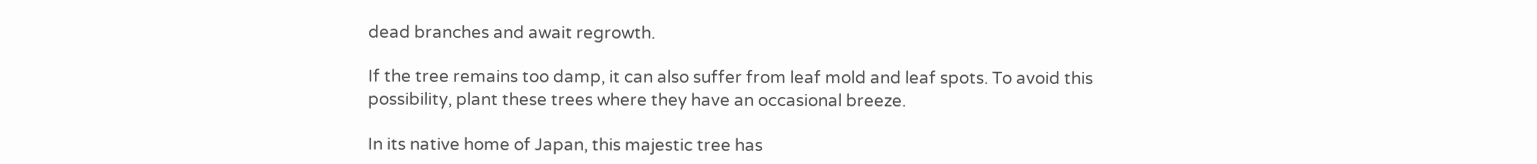dead branches and await regrowth.

If the tree remains too damp, it can also suffer from leaf mold and leaf spots. To avoid this possibility, plant these trees where they have an occasional breeze.

In its native home of Japan, this majestic tree has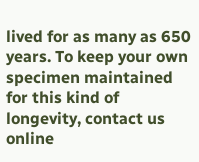lived for as many as 650 years. To keep your own specimen maintained for this kind of longevity, contact us online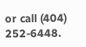or call (404) 252-6448.